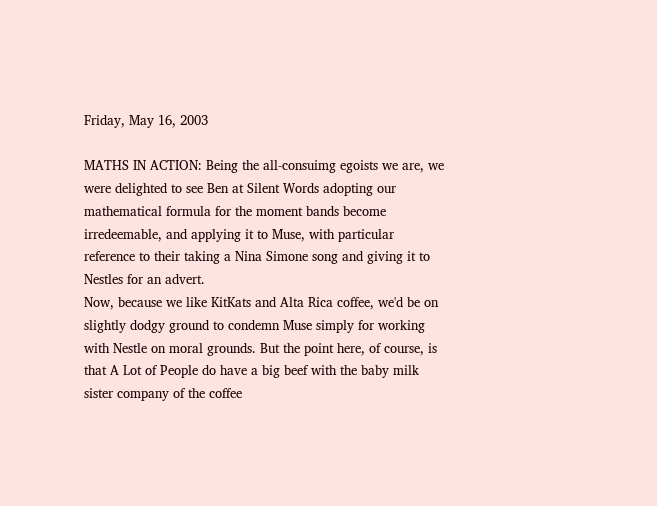Friday, May 16, 2003

MATHS IN ACTION: Being the all-consuimg egoists we are, we were delighted to see Ben at Silent Words adopting our mathematical formula for the moment bands become irredeemable, and applying it to Muse, with particular reference to their taking a Nina Simone song and giving it to Nestles for an advert.
Now, because we like KitKats and Alta Rica coffee, we'd be on slightly dodgy ground to condemn Muse simply for working with Nestle on moral grounds. But the point here, of course, is that A Lot of People do have a big beef with the baby milk sister company of the coffee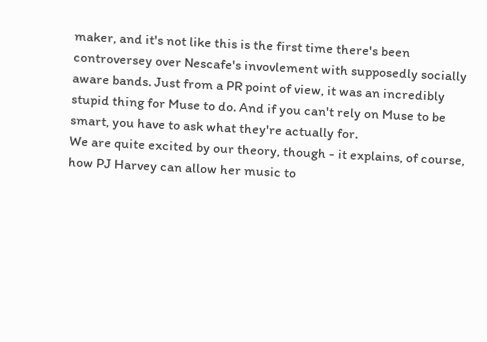maker, and it's not like this is the first time there's been controversey over Nescafe's invovlement with supposedly socially aware bands. Just from a PR point of view, it was an incredibly stupid thing for Muse to do. And if you can't rely on Muse to be smart, you have to ask what they're actually for.
We are quite excited by our theory, though - it explains, of course, how PJ Harvey can allow her music to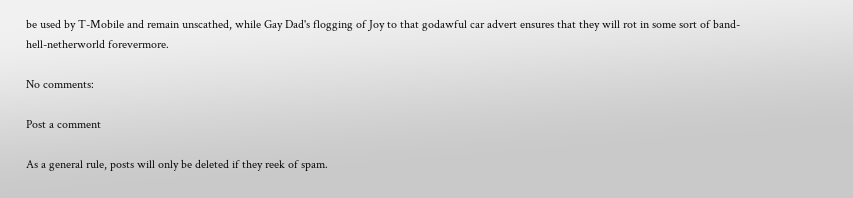be used by T-Mobile and remain unscathed, while Gay Dad's flogging of Joy to that godawful car advert ensures that they will rot in some sort of band-hell-netherworld forevermore.

No comments:

Post a comment

As a general rule, posts will only be deleted if they reek of spam.